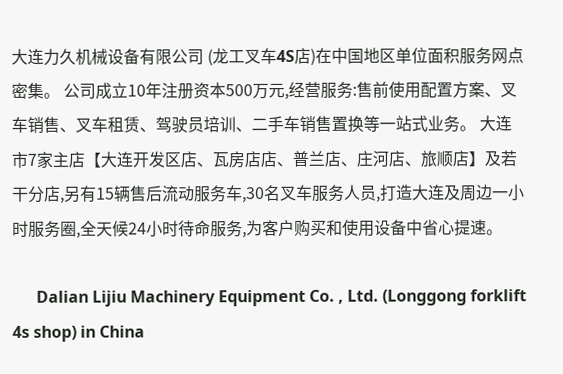大连力久机械设备有限公司 (龙工叉车4S店)在中国地区单位面积服务网点密集。 公司成立10年注册资本500万元,经营服务:售前使用配置方案、叉车销售、叉车租赁、驾驶员培训、二手车销售置换等一站式业务。 大连市7家主店【大连开发区店、瓦房店店、普兰店、庄河店、旅顺店】及若干分店,另有15辆售后流动服务车,30名叉车服务人员,打造大连及周边一小时服务圈,全天候24小时待命服务,为客户购买和使用设备中省心提速。

      Dalian Lijiu Machinery Equipment Co. , Ltd. (Longgong forklift 4s shop) in China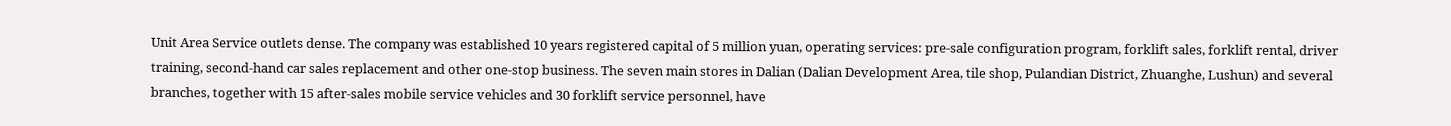Unit Area Service outlets dense. The company was established 10 years registered capital of 5 million yuan, operating services: pre-sale configuration program, forklift sales, forklift rental, driver training, second-hand car sales replacement and other one-stop business. The seven main stores in Dalian (Dalian Development Area, tile shop, Pulandian District, Zhuanghe, Lushun) and several branches, together with 15 after-sales mobile service vehicles and 30 forklift service personnel, have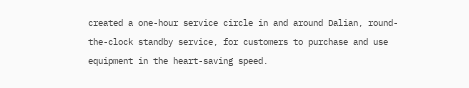created a one-hour service circle in and around Dalian, round-the-clock standby service, for customers to purchase and use equipment in the heart-saving speed.